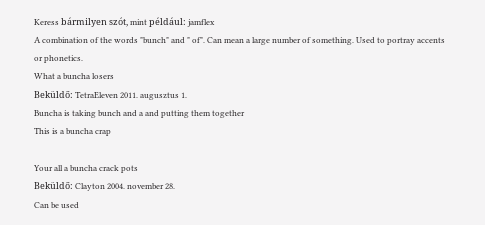Keress bármilyen szót, mint például: jamflex
A combination of the words "bunch" and " of". Can mean a large number of something. Used to portray accents or phonetics.
What a buncha losers
Beküldő: TetraEleven 2011. augusztus 1.
Buncha is taking bunch and a and putting them together
This is a buncha crap

Your all a buncha crack pots
Beküldő: Clayton 2004. november 28.
Can be used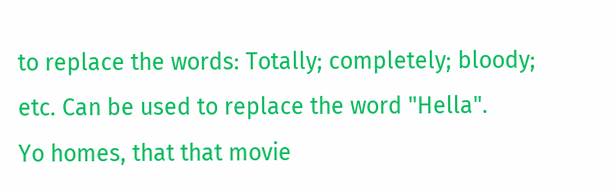to replace the words: Totally; completely; bloody; etc. Can be used to replace the word "Hella".
Yo homes, that that movie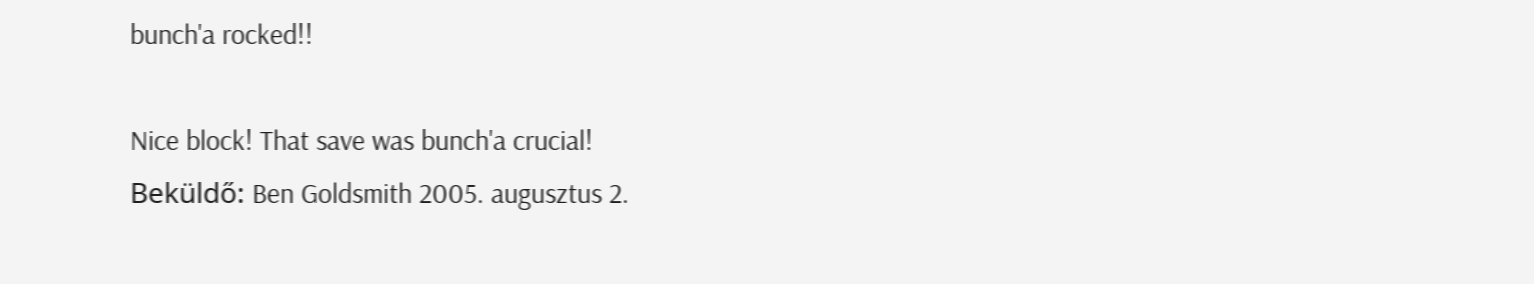bunch'a rocked!!

Nice block! That save was bunch'a crucial!
Beküldő: Ben Goldsmith 2005. augusztus 2.